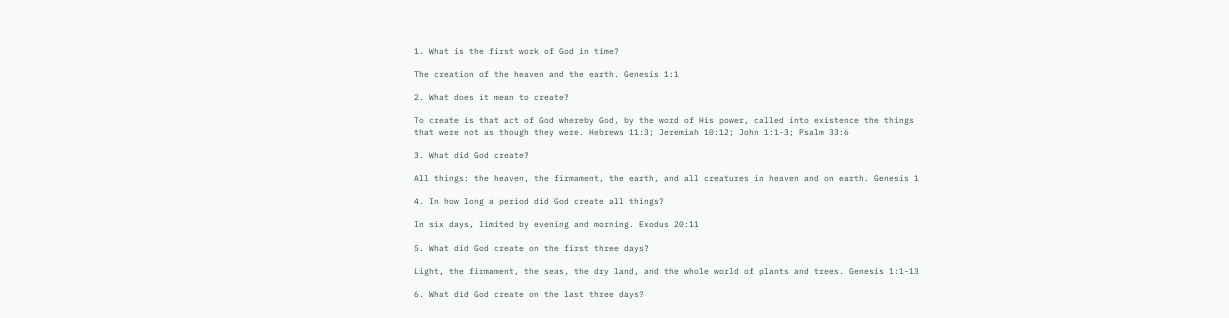1. What is the first work of God in time?

The creation of the heaven and the earth. Genesis 1:1

2. What does it mean to create?

To create is that act of God whereby God, by the word of His power, called into existence the things that were not as though they were. Hebrews 11:3; Jeremiah 10:12; John 1:1-3; Psalm 33:6

3. What did God create?

All things: the heaven, the firmament, the earth, and all creatures in heaven and on earth. Genesis 1

4. In how long a period did God create all things?

In six days, limited by evening and morning. Exodus 20:11

5. What did God create on the first three days?

Light, the firmament, the seas, the dry land, and the whole world of plants and trees. Genesis 1:1-13

6. What did God create on the last three days?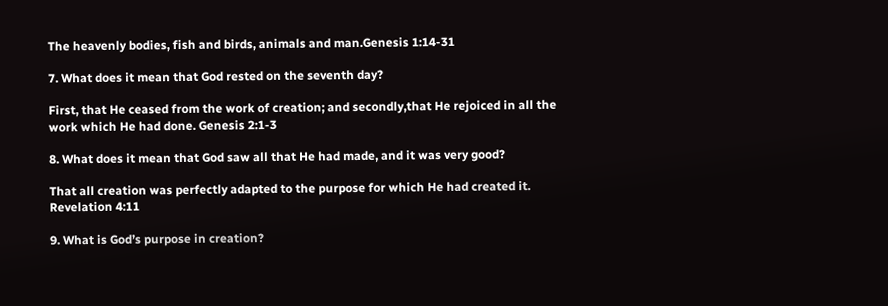The heavenly bodies, fish and birds, animals and man.Genesis 1:14-31

7. What does it mean that God rested on the seventh day?

First, that He ceased from the work of creation; and secondly,that He rejoiced in all the work which He had done. Genesis 2:1-3

8. What does it mean that God saw all that He had made, and it was very good?

That all creation was perfectly adapted to the purpose for which He had created it. Revelation 4:11

9. What is God’s purpose in creation?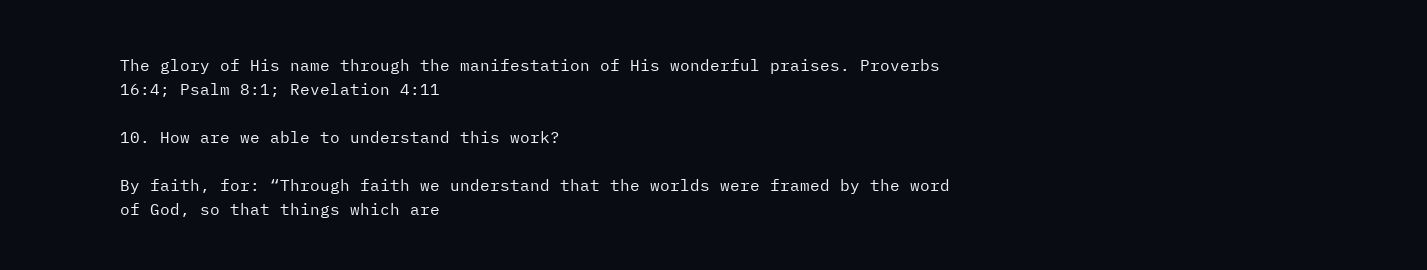The glory of His name through the manifestation of His wonderful praises. Proverbs 16:4; Psalm 8:1; Revelation 4:11

10. How are we able to understand this work?

By faith, for: “Through faith we understand that the worlds were framed by the word of God, so that things which are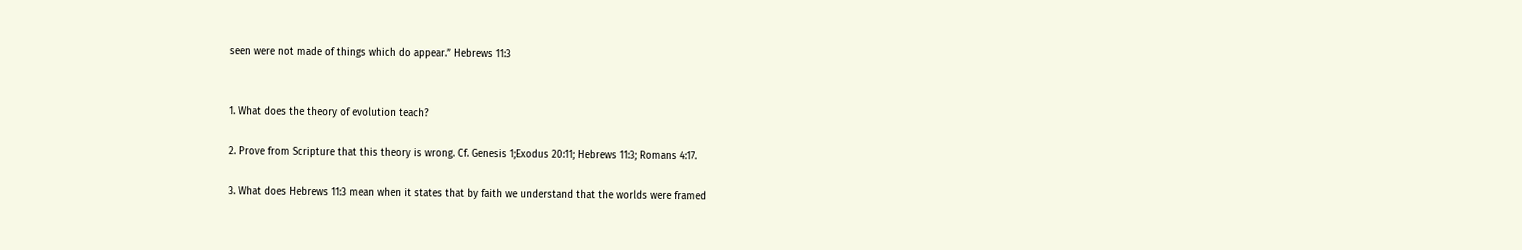seen were not made of things which do appear.” Hebrews 11:3


1. What does the theory of evolution teach?

2. Prove from Scripture that this theory is wrong. Cf. Genesis 1;Exodus 20:11; Hebrews 11:3; Romans 4:17.

3. What does Hebrews 11:3 mean when it states that by faith we understand that the worlds were framed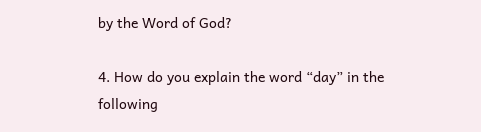by the Word of God?

4. How do you explain the word “day” in the following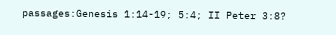passages:Genesis 1:14-19; 5:4; II Peter 3:8?